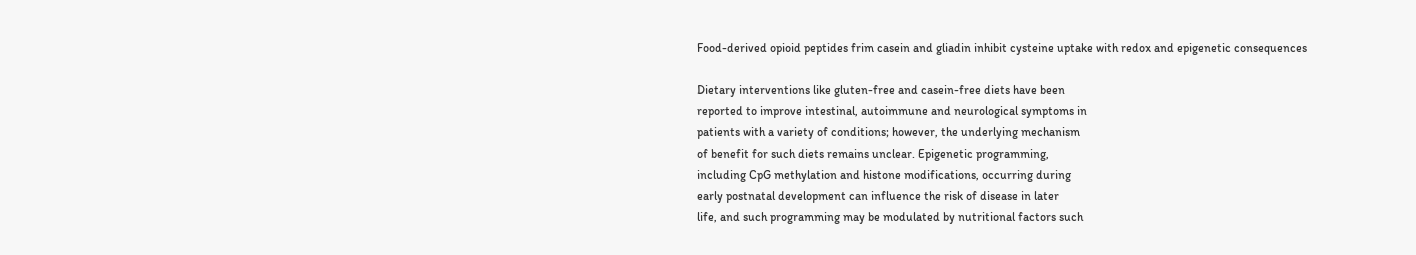Food-derived opioid peptides frim casein and gliadin inhibit cysteine uptake with redox and epigenetic consequences

Dietary interventions like gluten-free and casein-free diets have been
reported to improve intestinal, autoimmune and neurological symptoms in
patients with a variety of conditions; however, the underlying mechanism
of benefit for such diets remains unclear. Epigenetic programming,
including CpG methylation and histone modifications, occurring during
early postnatal development can influence the risk of disease in later
life, and such programming may be modulated by nutritional factors such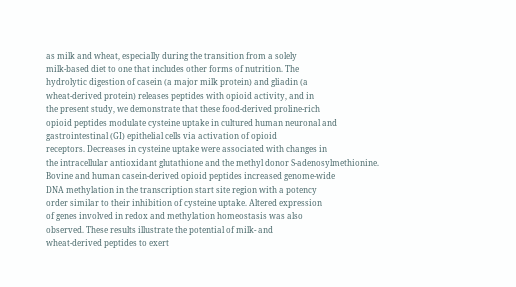as milk and wheat, especially during the transition from a solely
milk-based diet to one that includes other forms of nutrition. The
hydrolytic digestion of casein (a major milk protein) and gliadin (a
wheat-derived protein) releases peptides with opioid activity, and in
the present study, we demonstrate that these food-derived proline-rich
opioid peptides modulate cysteine uptake in cultured human neuronal and
gastrointestinal (GI) epithelial cells via activation of opioid
receptors. Decreases in cysteine uptake were associated with changes in
the intracellular antioxidant glutathione and the methyl donor S-adenosylmethionine.
Bovine and human casein-derived opioid peptides increased genome-wide
DNA methylation in the transcription start site region with a potency
order similar to their inhibition of cysteine uptake. Altered expression
of genes involved in redox and methylation homeostasis was also
observed. These results illustrate the potential of milk- and
wheat-derived peptides to exert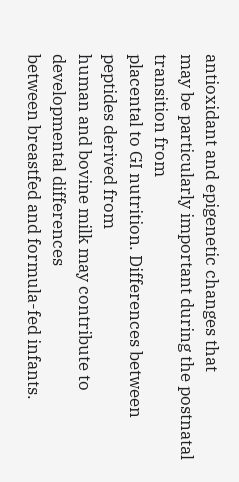antioxidant and epigenetic changes that
may be particularly important during the postnatal transition from
placental to GI nutrition. Differences between peptides derived from
human and bovine milk may contribute to developmental differences
between breastfed and formula-fed infants.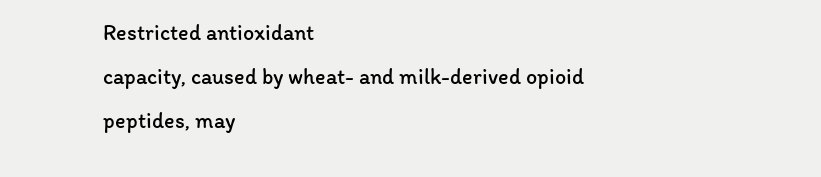Restricted antioxidant
capacity, caused by wheat- and milk-derived opioid peptides, may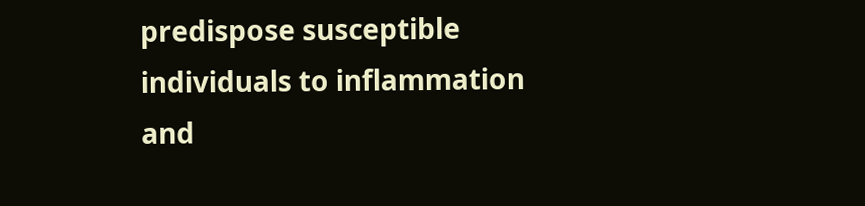predispose susceptible individuals to inflammation and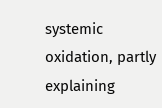systemic
oxidation, partly explaining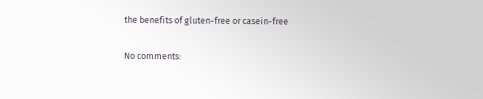the benefits of gluten-free or casein-free

No comments: